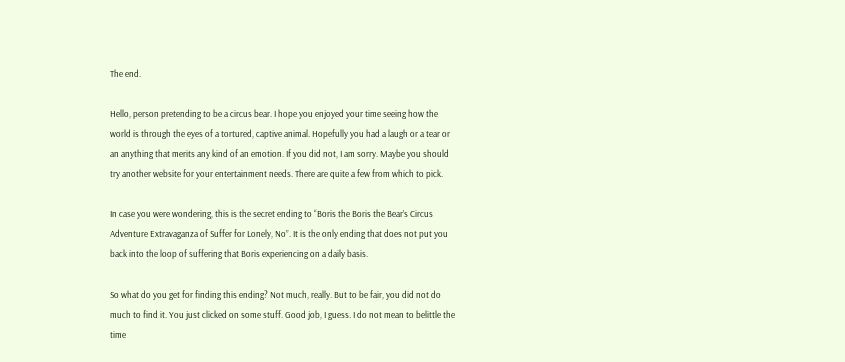The end.

Hello, person pretending to be a circus bear. I hope you enjoyed your time seeing how the world is through the eyes of a tortured, captive animal. Hopefully you had a laugh or a tear or an anything that merits any kind of an emotion. If you did not, I am sorry. Maybe you should try another website for your entertainment needs. There are quite a few from which to pick.

In case you were wondering, this is the secret ending to “Boris the Boris the Bear’s Circus Adventure Extravaganza of Suffer for Lonely, No”. It is the only ending that does not put you back into the loop of suffering that Boris experiencing on a daily basis.

So what do you get for finding this ending? Not much, really. But to be fair, you did not do much to find it. You just clicked on some stuff. Good job, I guess. I do not mean to belittle the time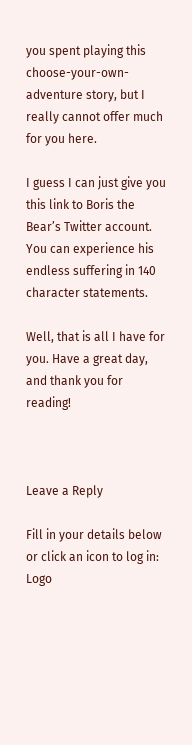you spent playing this choose-your-own-adventure story, but I really cannot offer much for you here.

I guess I can just give you this link to Boris the Bear’s Twitter account. You can experience his endless suffering in 140 character statements.

Well, that is all I have for you. Have a great day, and thank you for reading!



Leave a Reply

Fill in your details below or click an icon to log in: Logo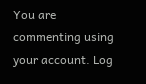You are commenting using your account. Log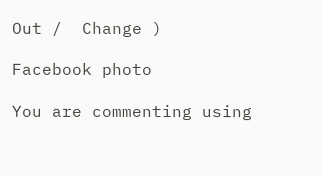Out /  Change )

Facebook photo

You are commenting using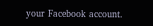your Facebook account.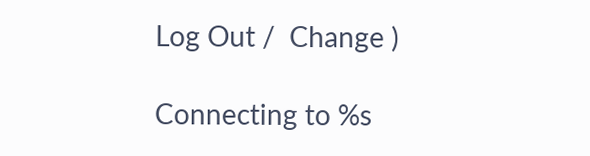Log Out /  Change )

Connecting to %s